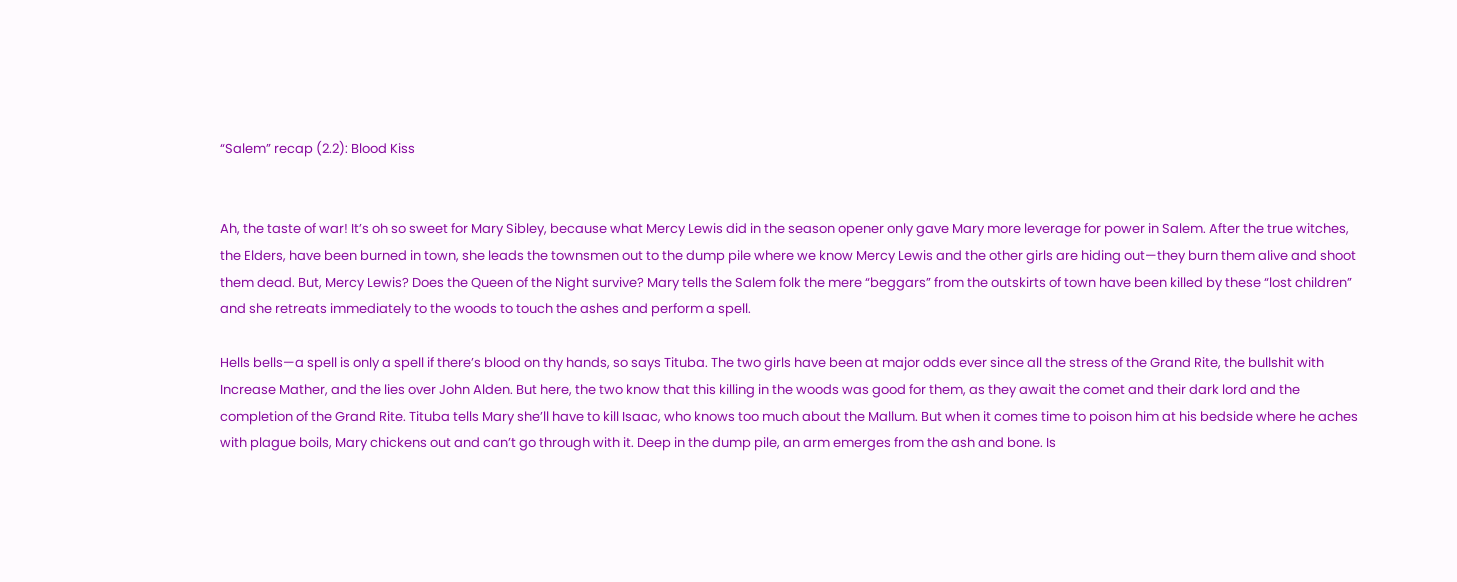“Salem” recap (2.2): Blood Kiss


Ah, the taste of war! It’s oh so sweet for Mary Sibley, because what Mercy Lewis did in the season opener only gave Mary more leverage for power in Salem. After the true witches, the Elders, have been burned in town, she leads the townsmen out to the dump pile where we know Mercy Lewis and the other girls are hiding out—they burn them alive and shoot them dead. But, Mercy Lewis? Does the Queen of the Night survive? Mary tells the Salem folk the mere “beggars” from the outskirts of town have been killed by these “lost children” and she retreats immediately to the woods to touch the ashes and perform a spell.

Hells bells—a spell is only a spell if there’s blood on thy hands, so says Tituba. The two girls have been at major odds ever since all the stress of the Grand Rite, the bullshit with Increase Mather, and the lies over John Alden. But here, the two know that this killing in the woods was good for them, as they await the comet and their dark lord and the completion of the Grand Rite. Tituba tells Mary she’ll have to kill Isaac, who knows too much about the Mallum. But when it comes time to poison him at his bedside where he aches with plague boils, Mary chickens out and can’t go through with it. Deep in the dump pile, an arm emerges from the ash and bone. Is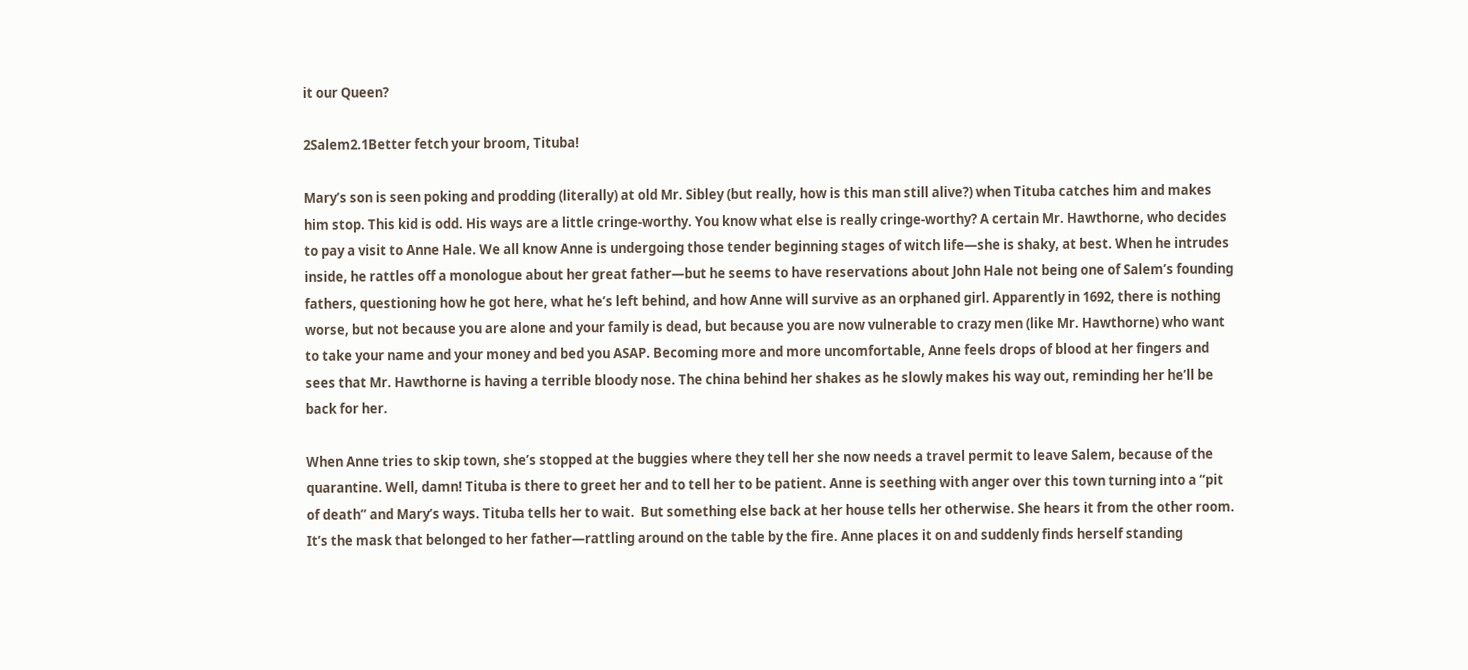it our Queen?

2Salem2.1Better fetch your broom, Tituba!

Mary’s son is seen poking and prodding (literally) at old Mr. Sibley (but really, how is this man still alive?) when Tituba catches him and makes him stop. This kid is odd. His ways are a little cringe-worthy. You know what else is really cringe-worthy? A certain Mr. Hawthorne, who decides to pay a visit to Anne Hale. We all know Anne is undergoing those tender beginning stages of witch life—she is shaky, at best. When he intrudes inside, he rattles off a monologue about her great father—but he seems to have reservations about John Hale not being one of Salem’s founding fathers, questioning how he got here, what he’s left behind, and how Anne will survive as an orphaned girl. Apparently in 1692, there is nothing worse, but not because you are alone and your family is dead, but because you are now vulnerable to crazy men (like Mr. Hawthorne) who want to take your name and your money and bed you ASAP. Becoming more and more uncomfortable, Anne feels drops of blood at her fingers and sees that Mr. Hawthorne is having a terrible bloody nose. The china behind her shakes as he slowly makes his way out, reminding her he’ll be back for her.

When Anne tries to skip town, she’s stopped at the buggies where they tell her she now needs a travel permit to leave Salem, because of the quarantine. Well, damn! Tituba is there to greet her and to tell her to be patient. Anne is seething with anger over this town turning into a “pit of death” and Mary’s ways. Tituba tells her to wait.  But something else back at her house tells her otherwise. She hears it from the other room. It’s the mask that belonged to her father—rattling around on the table by the fire. Anne places it on and suddenly finds herself standing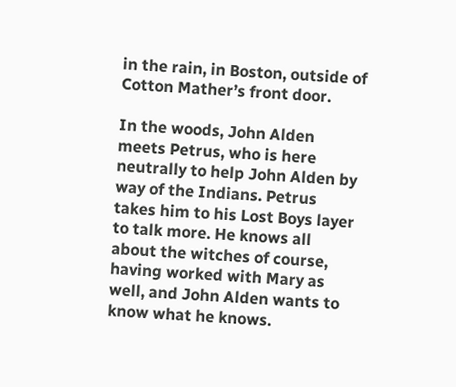in the rain, in Boston, outside of Cotton Mather’s front door.

In the woods, John Alden meets Petrus, who is here neutrally to help John Alden by way of the Indians. Petrus takes him to his Lost Boys layer to talk more. He knows all about the witches of course, having worked with Mary as well, and John Alden wants to know what he knows.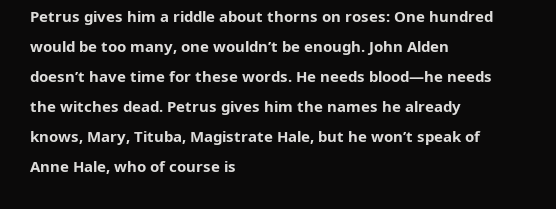Petrus gives him a riddle about thorns on roses: One hundred would be too many, one wouldn’t be enough. John Alden doesn’t have time for these words. He needs blood—he needs the witches dead. Petrus gives him the names he already knows, Mary, Tituba, Magistrate Hale, but he won’t speak of Anne Hale, who of course is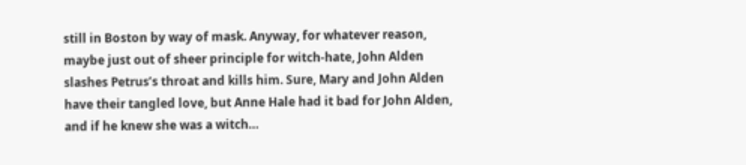still in Boston by way of mask. Anyway, for whatever reason, maybe just out of sheer principle for witch-hate, John Alden slashes Petrus’s throat and kills him. Sure, Mary and John Alden have their tangled love, but Anne Hale had it bad for John Alden, and if he knew she was a witch…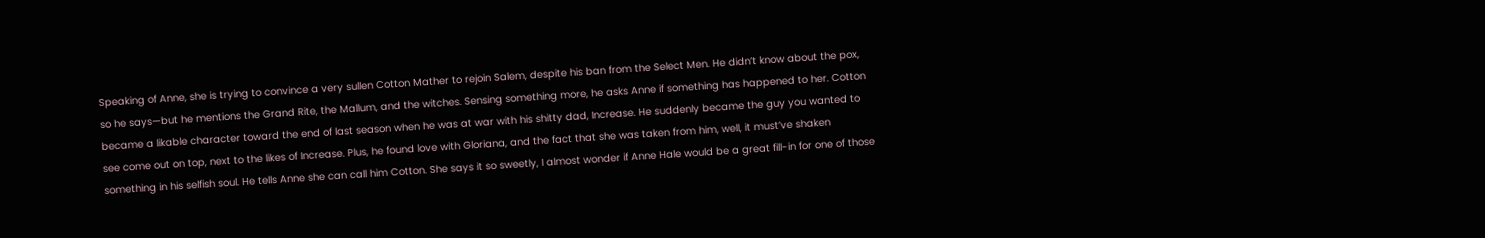Speaking of Anne, she is trying to convince a very sullen Cotton Mather to rejoin Salem, despite his ban from the Select Men. He didn’t know about the pox, so he says—but he mentions the Grand Rite, the Mallum, and the witches. Sensing something more, he asks Anne if something has happened to her. Cotton became a likable character toward the end of last season when he was at war with his shitty dad, Increase. He suddenly became the guy you wanted to see come out on top, next to the likes of Increase. Plus, he found love with Gloriana, and the fact that she was taken from him, well, it must’ve shaken something in his selfish soul. He tells Anne she can call him Cotton. She says it so sweetly, I almost wonder if Anne Hale would be a great fill-in for one of those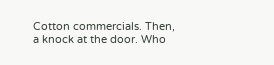Cotton commercials. Then, a knock at the door. Who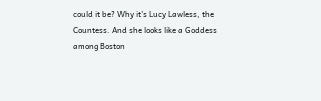could it be? Why it’s Lucy Lawless, the Countess. And she looks like a Goddess among Boston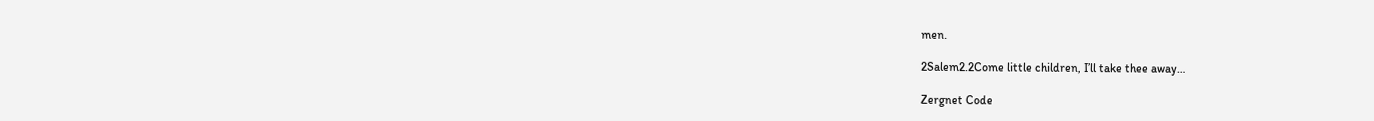men.

2Salem2.2Come little children, I’ll take thee away…

Zergnet Code